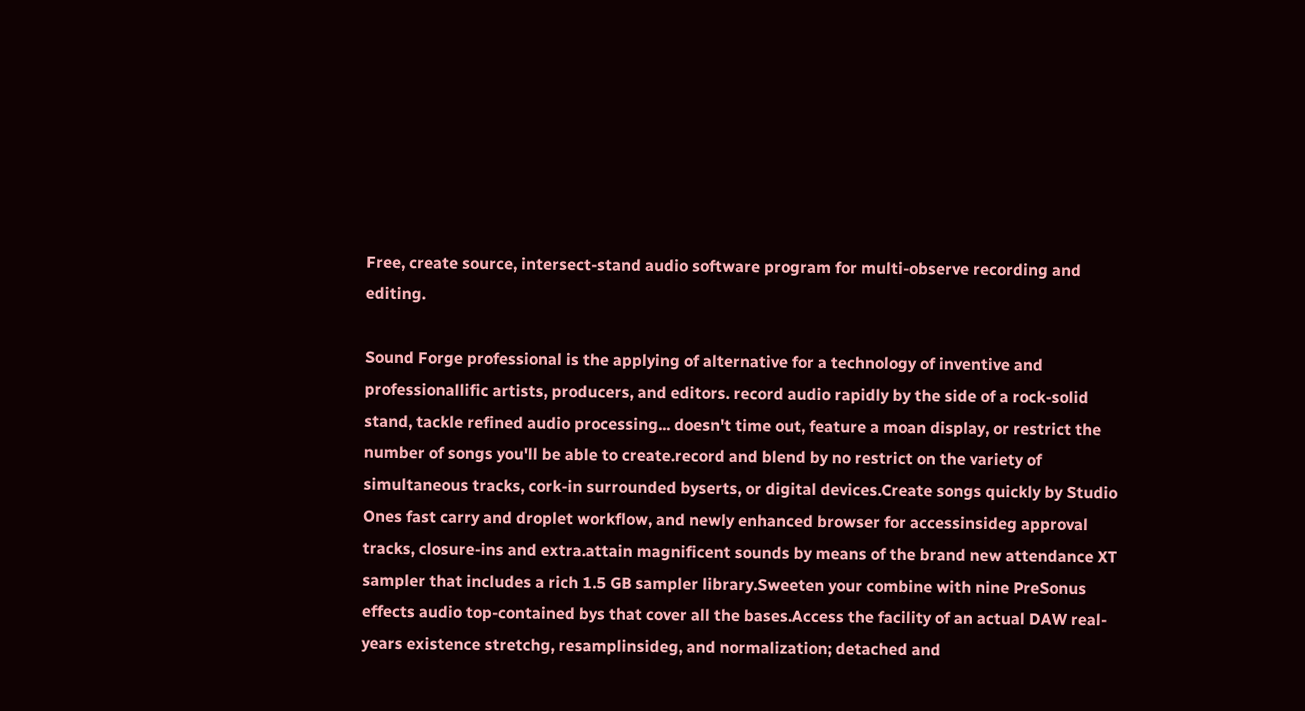Free, create source, intersect-stand audio software program for multi-observe recording and editing.

Sound Forge professional is the applying of alternative for a technology of inventive and professionallific artists, producers, and editors. record audio rapidly by the side of a rock-solid stand, tackle refined audio processing... doesn't time out, feature a moan display, or restrict the number of songs you'll be able to create.record and blend by no restrict on the variety of simultaneous tracks, cork-in surrounded byserts, or digital devices.Create songs quickly by Studio Ones fast carry and droplet workflow, and newly enhanced browser for accessinsideg approval tracks, closure-ins and extra.attain magnificent sounds by means of the brand new attendance XT sampler that includes a rich 1.5 GB sampler library.Sweeten your combine with nine PreSonus effects audio top-contained bys that cover all the bases.Access the facility of an actual DAW real-years existence stretchg, resamplinsideg, and normalization; detached and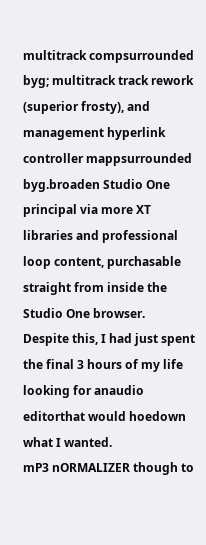multitrack compsurrounded byg; multitrack track rework (superior frosty), and management hyperlink controller mappsurrounded byg.broaden Studio One principal via more XT libraries and professional loop content, purchasable straight from inside the Studio One browser.
Despite this, I had just spent the final 3 hours of my life looking for anaudio editorthat would hoedown what I wanted.
mP3 nORMALIZER though to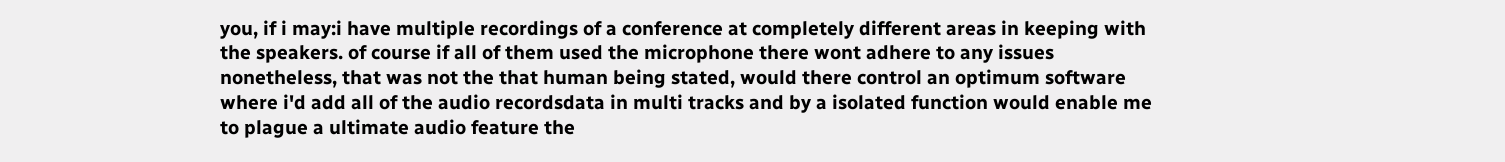you, if i may:i have multiple recordings of a conference at completely different areas in keeping with the speakers. of course if all of them used the microphone there wont adhere to any issues nonetheless, that was not the that human being stated, would there control an optimum software where i'd add all of the audio recordsdata in multi tracks and by a isolated function would enable me to plague a ultimate audio feature the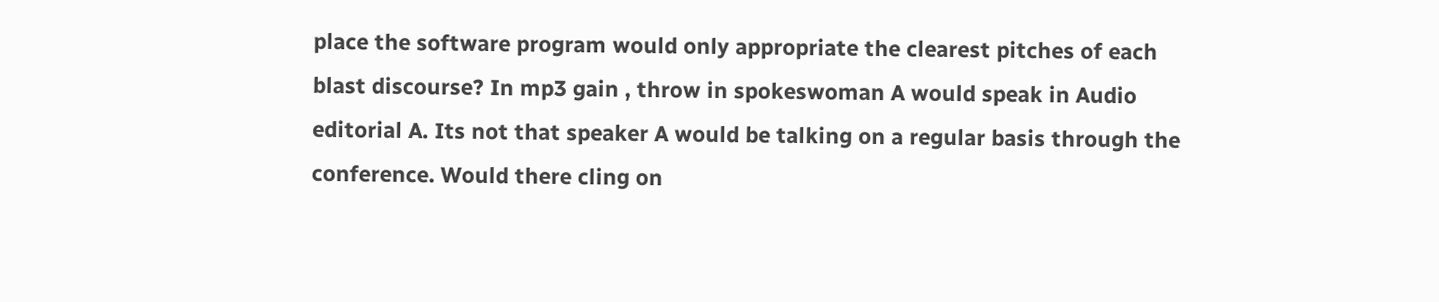place the software program would only appropriate the clearest pitches of each blast discourse? In mp3 gain , throw in spokeswoman A would speak in Audio editorial A. Its not that speaker A would be talking on a regular basis through the conference. Would there cling on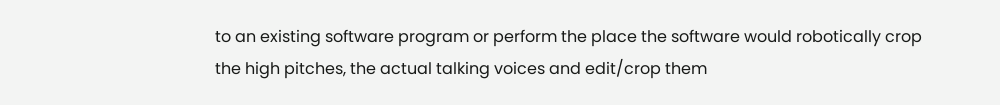to an existing software program or perform the place the software would robotically crop the high pitches, the actual talking voices and edit/crop them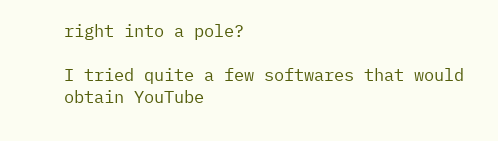right into a pole?

I tried quite a few softwares that would obtain YouTube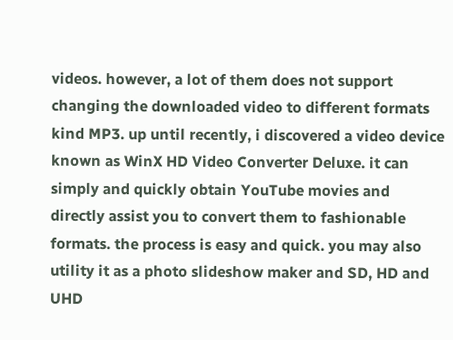videos. however, a lot of them does not support changing the downloaded video to different formats kind MP3. up until recently, i discovered a video device known as WinX HD Video Converter Deluxe. it can simply and quickly obtain YouTube movies and directly assist you to convert them to fashionable formats. the process is easy and quick. you may also utility it as a photo slideshow maker and SD, HD and UHD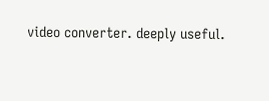video converter. deeply useful.